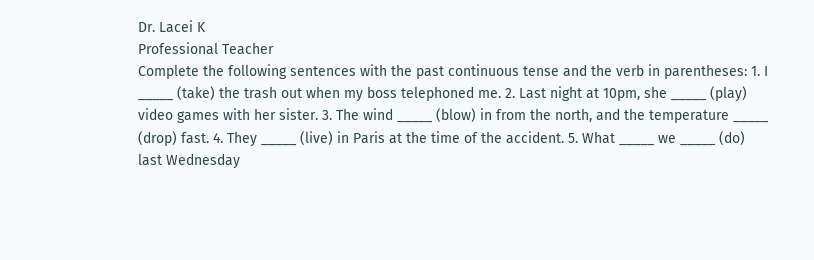Dr. Lacei K
Professional Teacher
Complete the following sentences with the past continuous tense and the verb in parentheses: 1. I _____ (take) the trash out when my boss telephoned me. 2. Last night at 10pm, she _____ (play) video games with her sister. 3. The wind _____ (blow) in from the north, and the temperature _____ (drop) fast. 4. They _____ (live) in Paris at the time of the accident. 5. What _____ we _____ (do) last Wednesday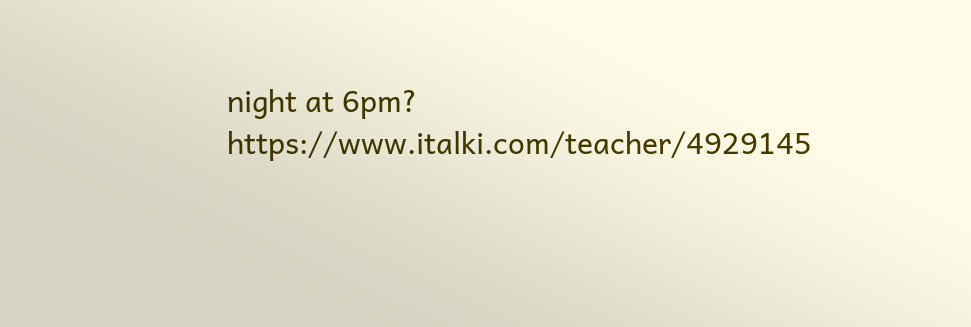night at 6pm? https://www.italki.com/teacher/4929145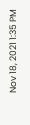Nov 18, 2021 1:35 PM